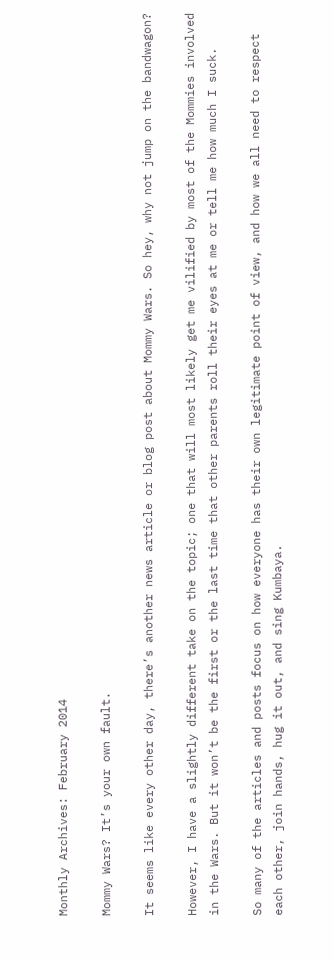Monthly Archives: February 2014

Mommy Wars? It’s your own fault.

It seems like every other day, there’s another news article or blog post about Mommy Wars. So hey, why not jump on the bandwagon?

However, I have a slightly different take on the topic; one that will most likely get me vilified by most of the Mommies involved in the Wars. But it won’t be the first or the last time that other parents roll their eyes at me or tell me how much I suck.

So many of the articles and posts focus on how everyone has their own legitimate point of view, and how we all need to respect each other, join hands, hug it out, and sing Kumbaya.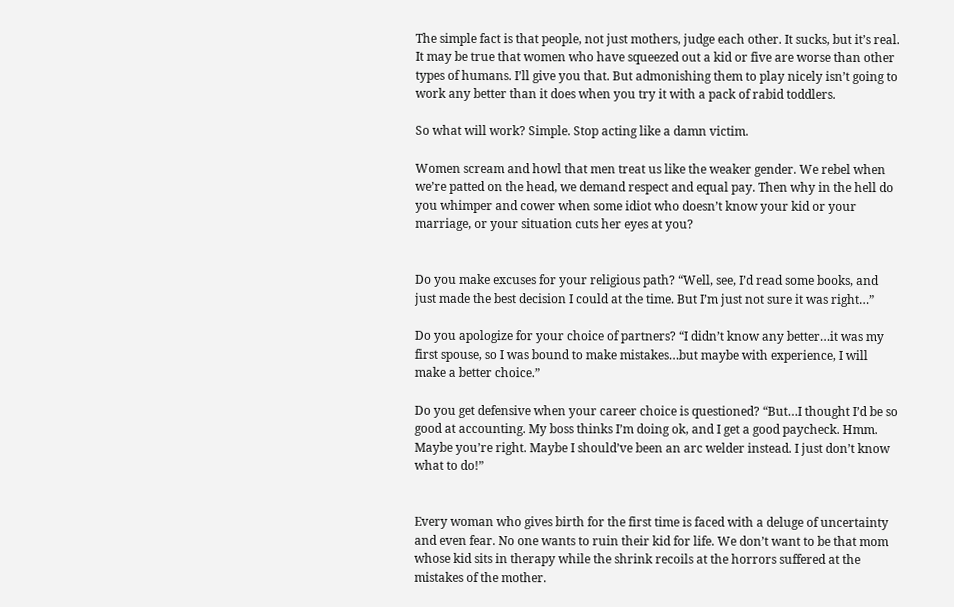The simple fact is that people, not just mothers, judge each other. It sucks, but it’s real. It may be true that women who have squeezed out a kid or five are worse than other types of humans. I’ll give you that. But admonishing them to play nicely isn’t going to work any better than it does when you try it with a pack of rabid toddlers.

So what will work? Simple. Stop acting like a damn victim.

Women scream and howl that men treat us like the weaker gender. We rebel when we’re patted on the head, we demand respect and equal pay. Then why in the hell do you whimper and cower when some idiot who doesn’t know your kid or your marriage, or your situation cuts her eyes at you?


Do you make excuses for your religious path? “Well, see, I’d read some books, and just made the best decision I could at the time. But I’m just not sure it was right…”

Do you apologize for your choice of partners? “I didn’t know any better…it was my first spouse, so I was bound to make mistakes…but maybe with experience, I will make a better choice.”

Do you get defensive when your career choice is questioned? “But…I thought I’d be so good at accounting. My boss thinks I’m doing ok, and I get a good paycheck. Hmm. Maybe you’re right. Maybe I should’ve been an arc welder instead. I just don’t know what to do!”


Every woman who gives birth for the first time is faced with a deluge of uncertainty and even fear. No one wants to ruin their kid for life. We don’t want to be that mom whose kid sits in therapy while the shrink recoils at the horrors suffered at the mistakes of the mother.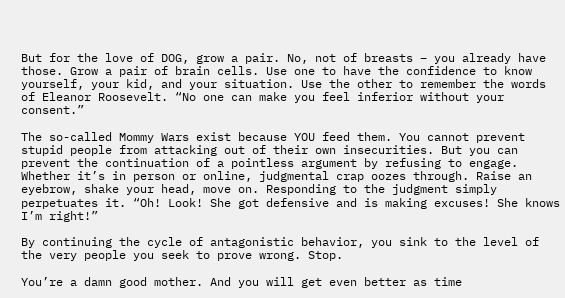But for the love of DOG, grow a pair. No, not of breasts – you already have those. Grow a pair of brain cells. Use one to have the confidence to know yourself, your kid, and your situation. Use the other to remember the words of Eleanor Roosevelt. “No one can make you feel inferior without your consent.”

The so-called Mommy Wars exist because YOU feed them. You cannot prevent stupid people from attacking out of their own insecurities. But you can prevent the continuation of a pointless argument by refusing to engage. Whether it’s in person or online, judgmental crap oozes through. Raise an eyebrow, shake your head, move on. Responding to the judgment simply perpetuates it. “Oh! Look! She got defensive and is making excuses! She knows I’m right!”

By continuing the cycle of antagonistic behavior, you sink to the level of the very people you seek to prove wrong. Stop.

You’re a damn good mother. And you will get even better as time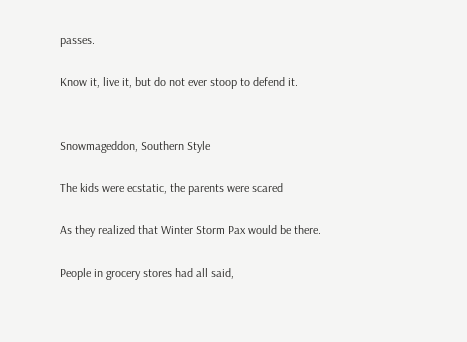passes.

Know it, live it, but do not ever stoop to defend it.


Snowmageddon, Southern Style

The kids were ecstatic, the parents were scared

As they realized that Winter Storm Pax would be there.

People in grocery stores had all said,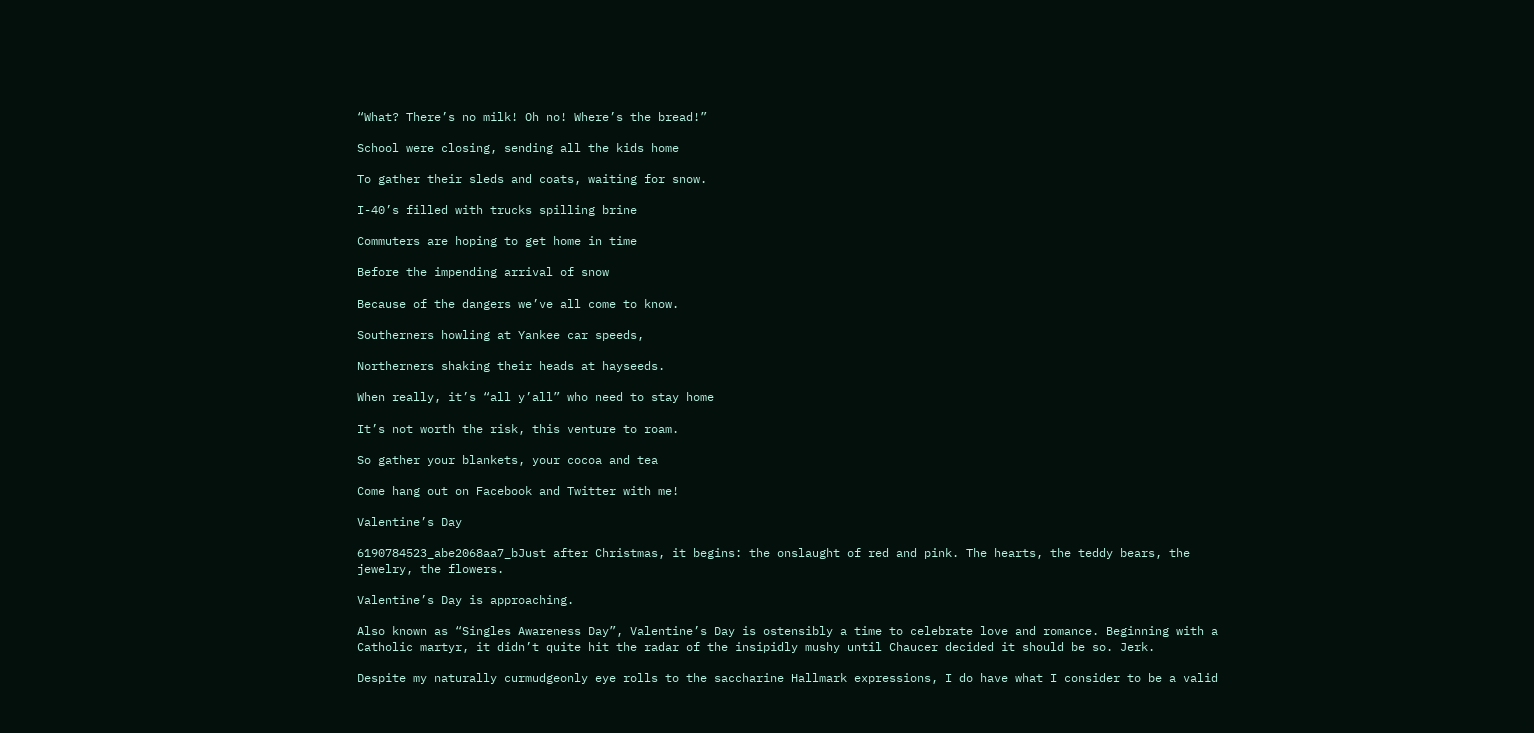“What? There’s no milk! Oh no! Where’s the bread!”

School were closing, sending all the kids home

To gather their sleds and coats, waiting for snow.

I-40’s filled with trucks spilling brine

Commuters are hoping to get home in time

Before the impending arrival of snow

Because of the dangers we’ve all come to know.

Southerners howling at Yankee car speeds,

Northerners shaking their heads at hayseeds.

When really, it’s “all y’all” who need to stay home

It’s not worth the risk, this venture to roam.

So gather your blankets, your cocoa and tea

Come hang out on Facebook and Twitter with me!

Valentine’s Day

6190784523_abe2068aa7_bJust after Christmas, it begins: the onslaught of red and pink. The hearts, the teddy bears, the jewelry, the flowers.

Valentine’s Day is approaching.

Also known as “Singles Awareness Day”, Valentine’s Day is ostensibly a time to celebrate love and romance. Beginning with a Catholic martyr, it didn’t quite hit the radar of the insipidly mushy until Chaucer decided it should be so. Jerk.

Despite my naturally curmudgeonly eye rolls to the saccharine Hallmark expressions, I do have what I consider to be a valid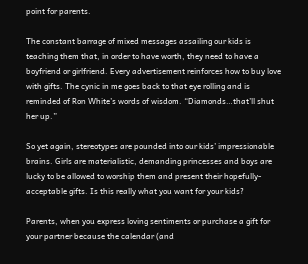point for parents.

The constant barrage of mixed messages assailing our kids is teaching them that, in order to have worth, they need to have a boyfriend or girlfriend. Every advertisement reinforces how to buy love with gifts. The cynic in me goes back to that eye rolling and is reminded of Ron White’s words of wisdom. “Diamonds…that’ll shut her up.”

So yet again, stereotypes are pounded into our kids’ impressionable brains. Girls are materialistic, demanding princesses and boys are lucky to be allowed to worship them and present their hopefully-acceptable gifts. Is this really what you want for your kids?

Parents, when you express loving sentiments or purchase a gift for your partner because the calendar (and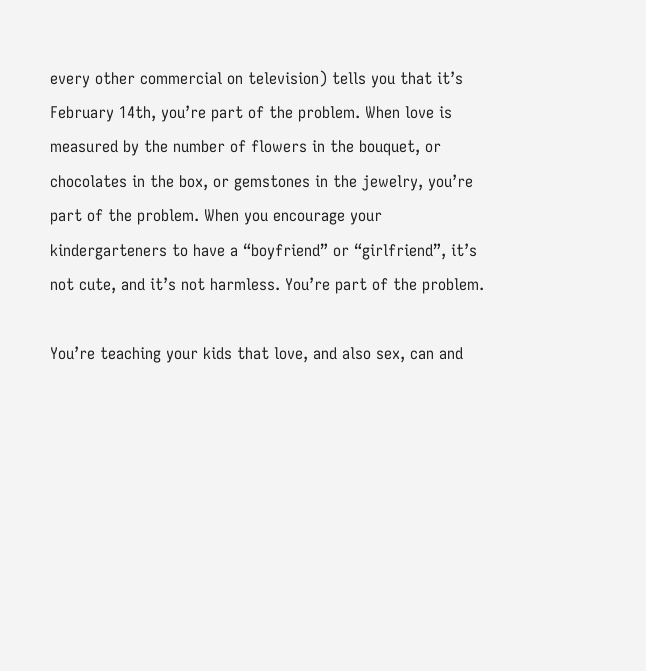every other commercial on television) tells you that it’s February 14th, you’re part of the problem. When love is measured by the number of flowers in the bouquet, or chocolates in the box, or gemstones in the jewelry, you’re part of the problem. When you encourage your kindergarteners to have a “boyfriend” or “girlfriend”, it’s not cute, and it’s not harmless. You’re part of the problem.

You’re teaching your kids that love, and also sex, can and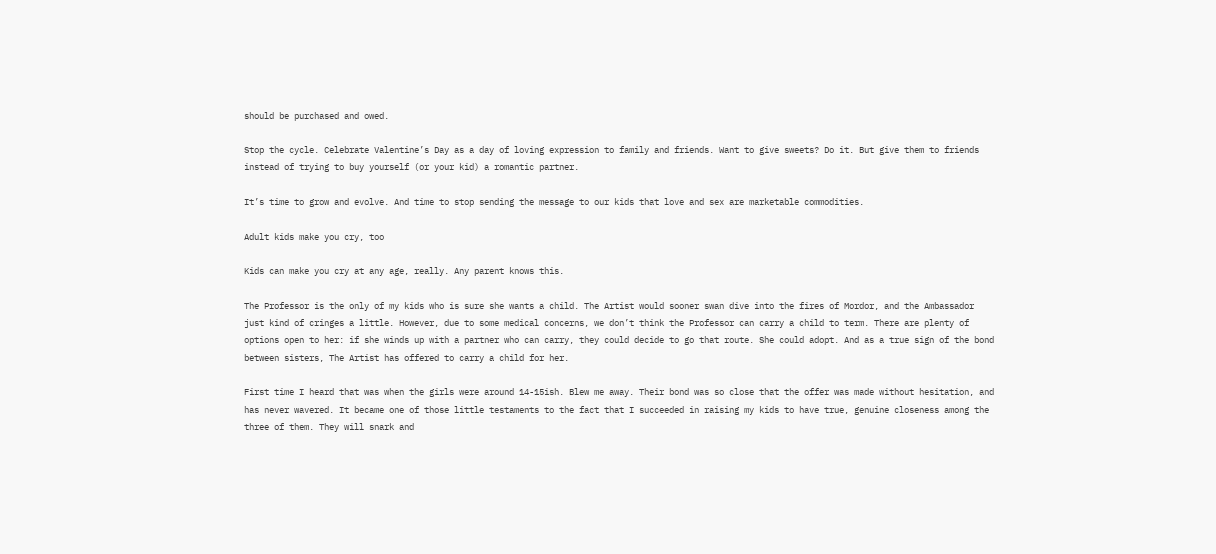should be purchased and owed.

Stop the cycle. Celebrate Valentine’s Day as a day of loving expression to family and friends. Want to give sweets? Do it. But give them to friends instead of trying to buy yourself (or your kid) a romantic partner.

It’s time to grow and evolve. And time to stop sending the message to our kids that love and sex are marketable commodities.

Adult kids make you cry, too

Kids can make you cry at any age, really. Any parent knows this.

The Professor is the only of my kids who is sure she wants a child. The Artist would sooner swan dive into the fires of Mordor, and the Ambassador just kind of cringes a little. However, due to some medical concerns, we don’t think the Professor can carry a child to term. There are plenty of options open to her: if she winds up with a partner who can carry, they could decide to go that route. She could adopt. And as a true sign of the bond between sisters, The Artist has offered to carry a child for her.

First time I heard that was when the girls were around 14-15ish. Blew me away. Their bond was so close that the offer was made without hesitation, and has never wavered. It became one of those little testaments to the fact that I succeeded in raising my kids to have true, genuine closeness among the three of them. They will snark and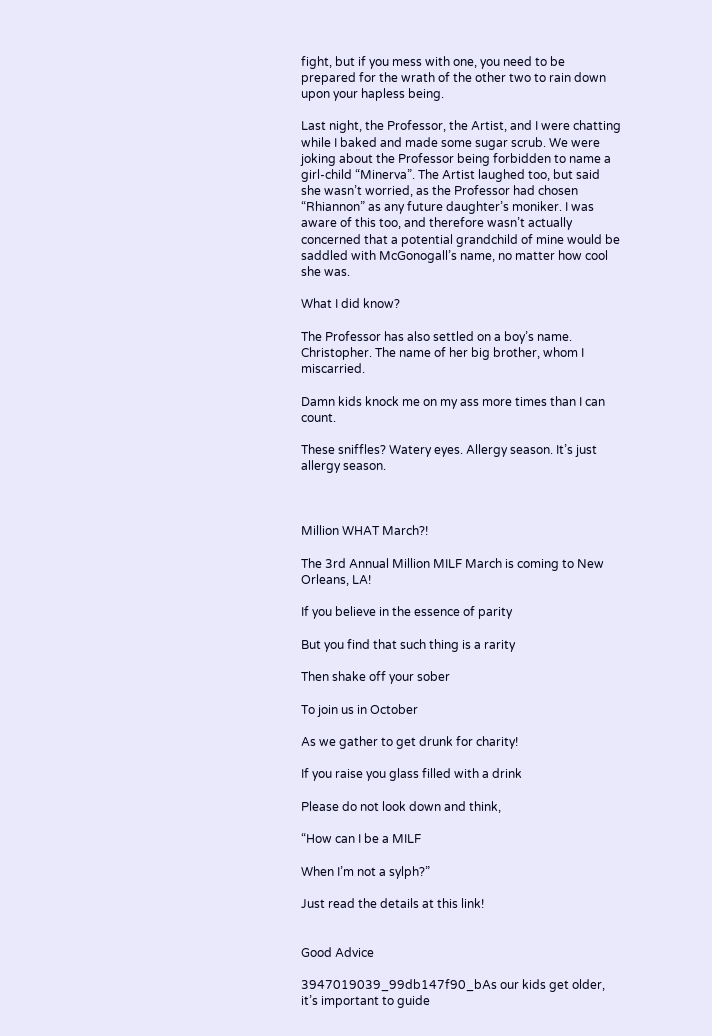fight, but if you mess with one, you need to be prepared for the wrath of the other two to rain down upon your hapless being.

Last night, the Professor, the Artist, and I were chatting while I baked and made some sugar scrub. We were joking about the Professor being forbidden to name a girl-child “Minerva”. The Artist laughed too, but said she wasn’t worried, as the Professor had chosen “Rhiannon” as any future daughter’s moniker. I was aware of this too, and therefore wasn’t actually concerned that a potential grandchild of mine would be saddled with McGonogall’s name, no matter how cool she was.

What I did know?

The Professor has also settled on a boy’s name. Christopher. The name of her big brother, whom I miscarried.

Damn kids knock me on my ass more times than I can count.

These sniffles? Watery eyes. Allergy season. It’s just allergy season.



Million WHAT March?!

The 3rd Annual Million MILF March is coming to New Orleans, LA!

If you believe in the essence of parity

But you find that such thing is a rarity

Then shake off your sober

To join us in October

As we gather to get drunk for charity!

If you raise you glass filled with a drink

Please do not look down and think,

“How can I be a MILF

When I’m not a sylph?”

Just read the details at this link!


Good Advice

3947019039_99db147f90_bAs our kids get older, it’s important to guide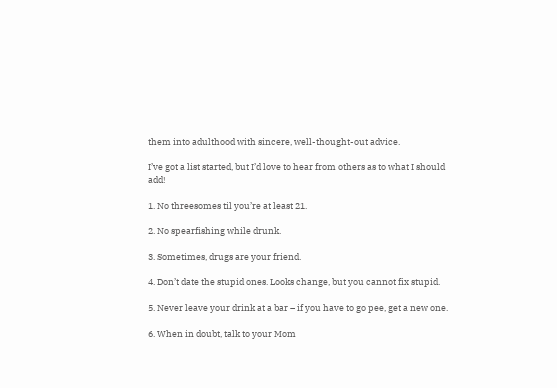them into adulthood with sincere, well-thought-out advice.

I’ve got a list started, but I’d love to hear from others as to what I should add!

1. No threesomes til you’re at least 21.

2. No spearfishing while drunk.

3. Sometimes, drugs are your friend.

4. Don’t date the stupid ones. Looks change, but you cannot fix stupid.

5. Never leave your drink at a bar – if you have to go pee, get a new one.

6. When in doubt, talk to your Mom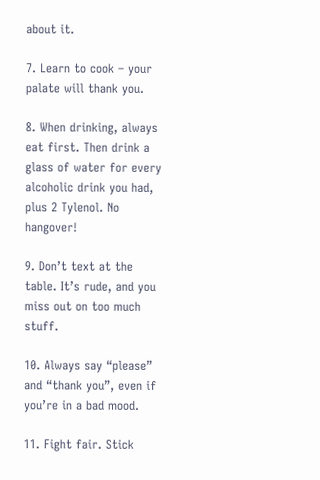about it.

7. Learn to cook – your palate will thank you.

8. When drinking, always eat first. Then drink a glass of water for every alcoholic drink you had, plus 2 Tylenol. No hangover!

9. Don’t text at the table. It’s rude, and you miss out on too much stuff.

10. Always say “please” and “thank you”, even if you’re in a bad mood.

11. Fight fair. Stick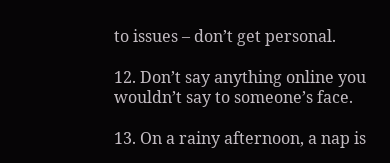to issues – don’t get personal.

12. Don’t say anything online you wouldn’t say to someone’s face.

13. On a rainy afternoon, a nap is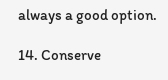always a good option.

14. Conserve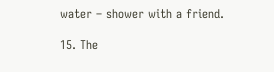water – shower with a friend.

15. The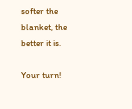softer the blanket, the better it is.

Your turn!